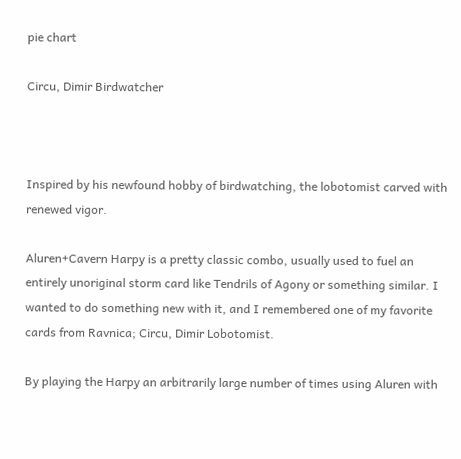pie chart

Circu, Dimir Birdwatcher



Inspired by his newfound hobby of birdwatching, the lobotomist carved with renewed vigor.

Aluren+Cavern Harpy is a pretty classic combo, usually used to fuel an entirely unoriginal storm card like Tendrils of Agony or something similar. I wanted to do something new with it, and I remembered one of my favorite cards from Ravnica; Circu, Dimir Lobotomist.

By playing the Harpy an arbitrarily large number of times using Aluren with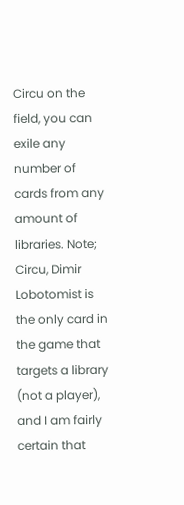Circu on the field, you can exile any number of cards from any amount of libraries. Note; Circu, Dimir Lobotomist is the only card in the game that targets a library (not a player), and I am fairly certain that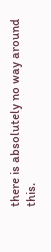there is absolutely no way around this.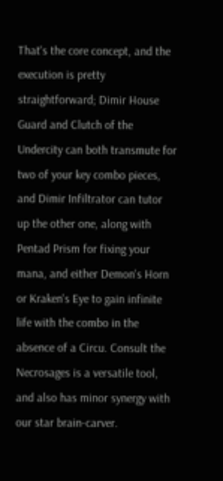That's the core concept, and the execution is pretty straightforward; Dimir House Guard and Clutch of the Undercity can both transmute for two of your key combo pieces, and Dimir Infiltrator can tutor up the other one, along with Pentad Prism for fixing your mana, and either Demon's Horn or Kraken's Eye to gain infinite life with the combo in the absence of a Circu. Consult the Necrosages is a versatile tool, and also has minor synergy with our star brain-carver.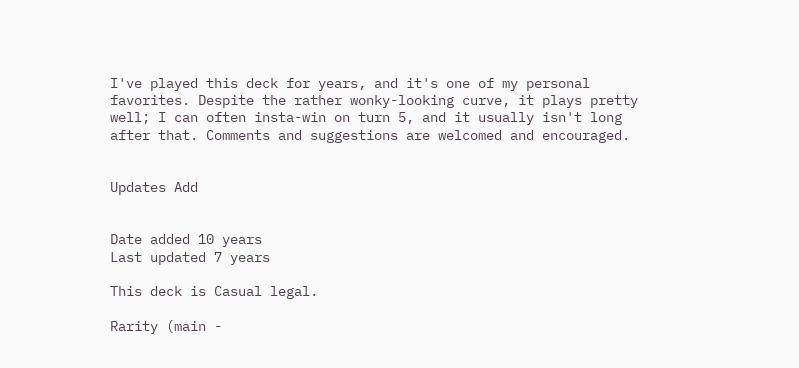I've played this deck for years, and it's one of my personal favorites. Despite the rather wonky-looking curve, it plays pretty well; I can often insta-win on turn 5, and it usually isn't long after that. Comments and suggestions are welcomed and encouraged.


Updates Add


Date added 10 years
Last updated 7 years

This deck is Casual legal.

Rarity (main -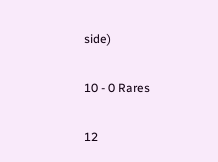side)

10 - 0 Rares

12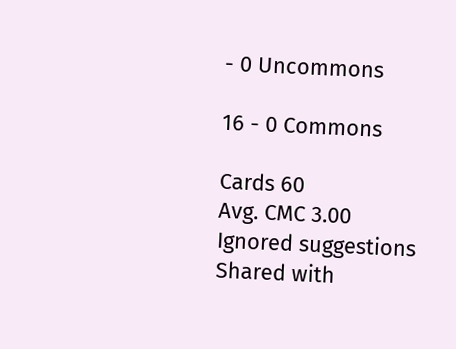- 0 Uncommons

16 - 0 Commons

Cards 60
Avg. CMC 3.00
Ignored suggestions
Shared with